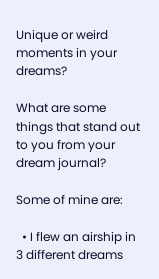Unique or weird moments in your dreams?

What are some things that stand out to you from your dream journal?

Some of mine are:

  • I flew an airship in 3 different dreams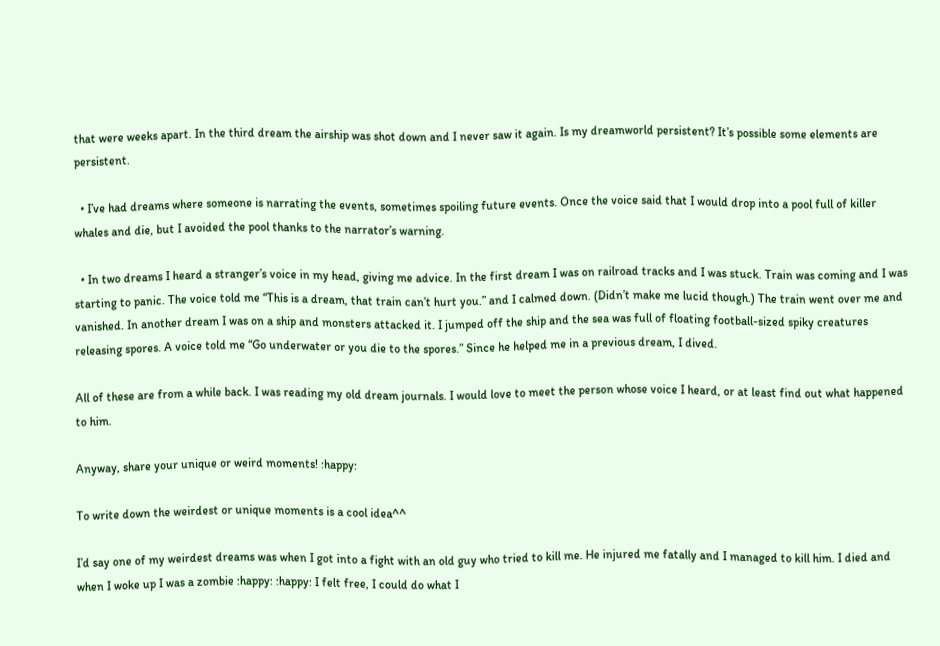that were weeks apart. In the third dream the airship was shot down and I never saw it again. Is my dreamworld persistent? It’s possible some elements are persistent.

  • I’ve had dreams where someone is narrating the events, sometimes spoiling future events. Once the voice said that I would drop into a pool full of killer whales and die, but I avoided the pool thanks to the narrator’s warning.

  • In two dreams I heard a stranger’s voice in my head, giving me advice. In the first dream I was on railroad tracks and I was stuck. Train was coming and I was starting to panic. The voice told me “This is a dream, that train can’t hurt you.” and I calmed down. (Didn’t make me lucid though.) The train went over me and vanished. In another dream I was on a ship and monsters attacked it. I jumped off the ship and the sea was full of floating football-sized spiky creatures releasing spores. A voice told me “Go underwater or you die to the spores.” Since he helped me in a previous dream, I dived.

All of these are from a while back. I was reading my old dream journals. I would love to meet the person whose voice I heard, or at least find out what happened to him.

Anyway, share your unique or weird moments! :happy:

To write down the weirdest or unique moments is a cool idea^^

I’d say one of my weirdest dreams was when I got into a fight with an old guy who tried to kill me. He injured me fatally and I managed to kill him. I died and when I woke up I was a zombie :happy: :happy: I felt free, I could do what I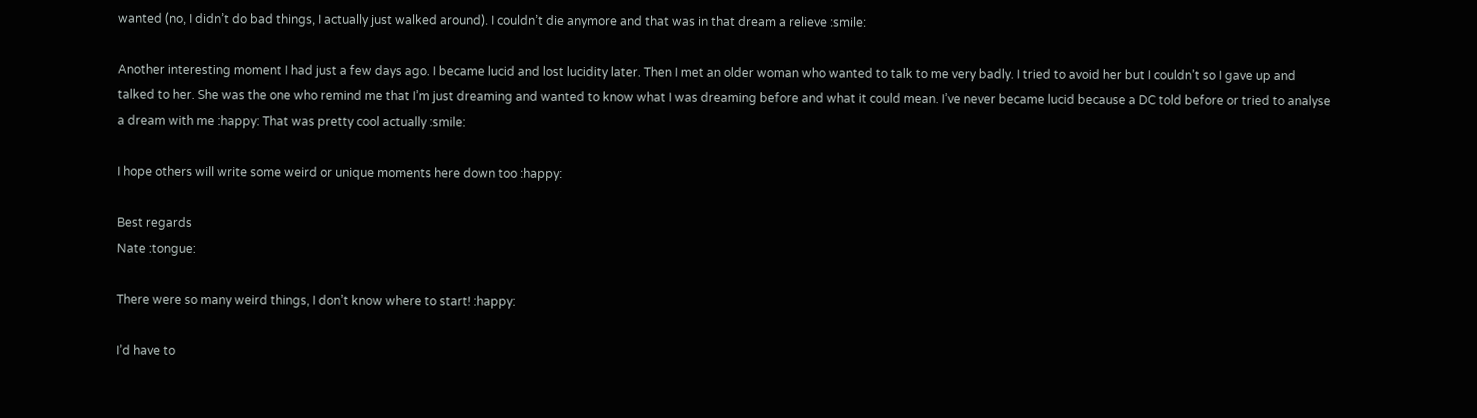wanted (no, I didn’t do bad things, I actually just walked around). I couldn’t die anymore and that was in that dream a relieve :smile:

Another interesting moment I had just a few days ago. I became lucid and lost lucidity later. Then I met an older woman who wanted to talk to me very badly. I tried to avoid her but I couldn’t so I gave up and talked to her. She was the one who remind me that I’m just dreaming and wanted to know what I was dreaming before and what it could mean. I’ve never became lucid because a DC told before or tried to analyse a dream with me :happy: That was pretty cool actually :smile:

I hope others will write some weird or unique moments here down too :happy:

Best regards
Nate :tongue:

There were so many weird things, I don’t know where to start! :happy:

I’d have to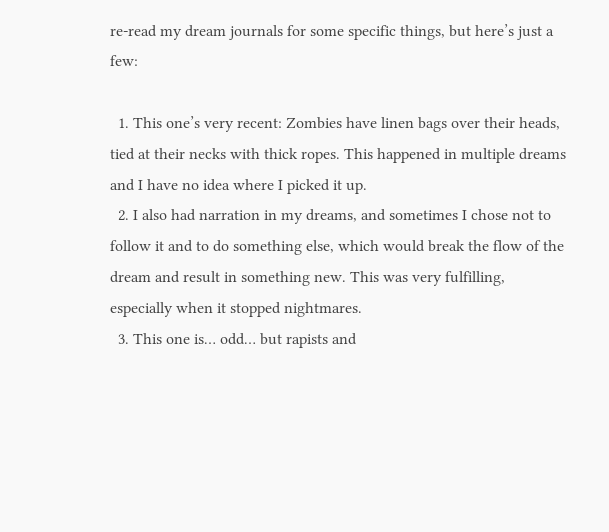re-read my dream journals for some specific things, but here’s just a few:

  1. This one’s very recent: Zombies have linen bags over their heads, tied at their necks with thick ropes. This happened in multiple dreams and I have no idea where I picked it up.
  2. I also had narration in my dreams, and sometimes I chose not to follow it and to do something else, which would break the flow of the dream and result in something new. This was very fulfilling, especially when it stopped nightmares.
  3. This one is… odd… but rapists and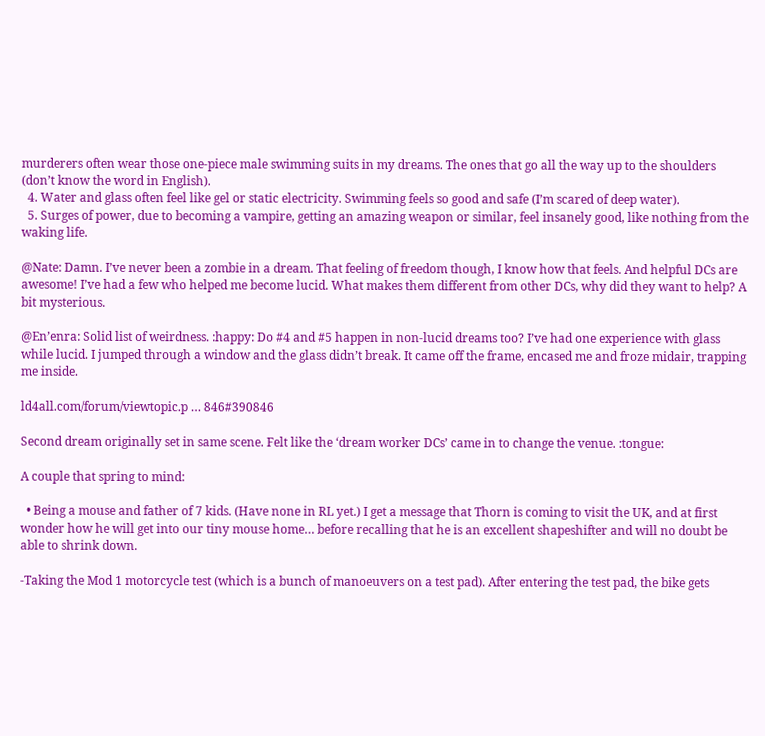murderers often wear those one-piece male swimming suits in my dreams. The ones that go all the way up to the shoulders (don’t know the word in English).
  4. Water and glass often feel like gel or static electricity. Swimming feels so good and safe (I’m scared of deep water).
  5. Surges of power, due to becoming a vampire, getting an amazing weapon or similar, feel insanely good, like nothing from the waking life.

@Nate: Damn. I’ve never been a zombie in a dream. That feeling of freedom though, I know how that feels. And helpful DCs are awesome! I’ve had a few who helped me become lucid. What makes them different from other DCs, why did they want to help? A bit mysterious.

@En’enra: Solid list of weirdness. :happy: Do #4 and #5 happen in non-lucid dreams too? I’ve had one experience with glass while lucid. I jumped through a window and the glass didn’t break. It came off the frame, encased me and froze midair, trapping me inside.

ld4all.com/forum/viewtopic.p … 846#390846

Second dream originally set in same scene. Felt like the ‘dream worker DCs’ came in to change the venue. :tongue:

A couple that spring to mind:

  • Being a mouse and father of 7 kids. (Have none in RL yet.) I get a message that Thorn is coming to visit the UK, and at first wonder how he will get into our tiny mouse home… before recalling that he is an excellent shapeshifter and will no doubt be able to shrink down.

-Taking the Mod 1 motorcycle test (which is a bunch of manoeuvers on a test pad). After entering the test pad, the bike gets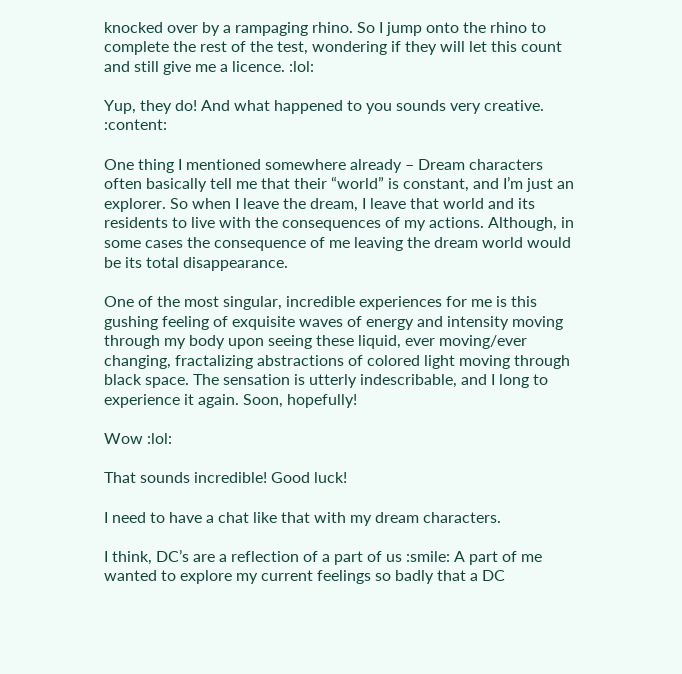knocked over by a rampaging rhino. So I jump onto the rhino to complete the rest of the test, wondering if they will let this count and still give me a licence. :lol:

Yup, they do! And what happened to you sounds very creative. :content:

One thing I mentioned somewhere already – Dream characters often basically tell me that their “world” is constant, and I’m just an explorer. So when I leave the dream, I leave that world and its residents to live with the consequences of my actions. Although, in some cases the consequence of me leaving the dream world would be its total disappearance.

One of the most singular, incredible experiences for me is this gushing feeling of exquisite waves of energy and intensity moving through my body upon seeing these liquid, ever moving/ever changing, fractalizing abstractions of colored light moving through black space. The sensation is utterly indescribable, and I long to experience it again. Soon, hopefully!

Wow :lol:

That sounds incredible! Good luck!

I need to have a chat like that with my dream characters.

I think, DC’s are a reflection of a part of us :smile: A part of me wanted to explore my current feelings so badly that a DC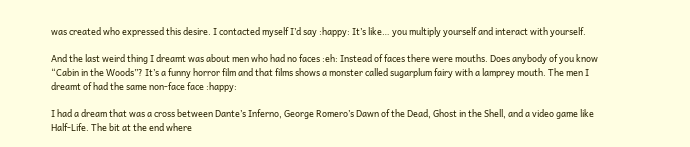was created who expressed this desire. I contacted myself I’d say :happy: It’s like… you multiply yourself and interact with yourself.

And the last weird thing I dreamt was about men who had no faces :eh: Instead of faces there were mouths. Does anybody of you know “Cabin in the Woods”? It’s a funny horror film and that films shows a monster called sugarplum fairy with a lamprey mouth. The men I dreamt of had the same non-face face :happy:

I had a dream that was a cross between Dante’s Inferno, George Romero’s Dawn of the Dead, Ghost in the Shell, and a video game like Half-Life. The bit at the end where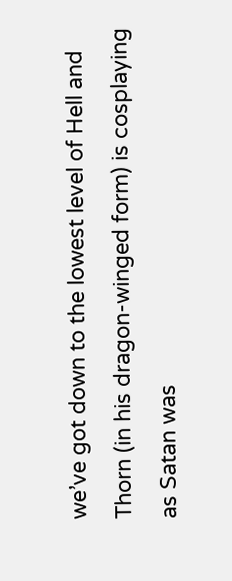we’ve got down to the lowest level of Hell and Thorn (in his dragon-winged form) is cosplaying as Satan was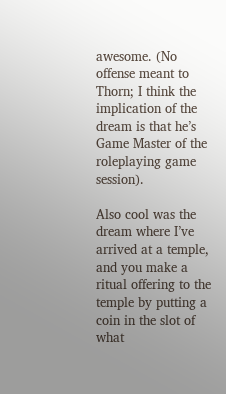awesome. (No offense meant to Thorn; I think the implication of the dream is that he’s Game Master of the roleplaying game session).

Also cool was the dream where I’ve arrived at a temple, and you make a ritual offering to the temple by putting a coin in the slot of what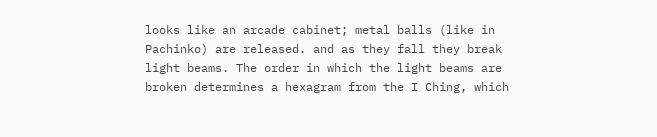looks like an arcade cabinet; metal balls (like in Pachinko) are released. and as they fall they break light beams. The order in which the light beams are broken determines a hexagram from the I Ching, which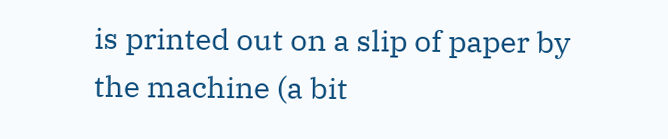is printed out on a slip of paper by the machine (a bit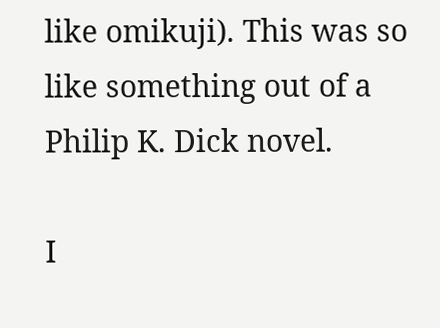like omikuji). This was so like something out of a Philip K. Dick novel.

I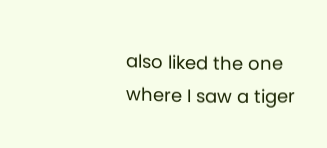also liked the one where I saw a tiger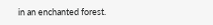in an enchanted forest.